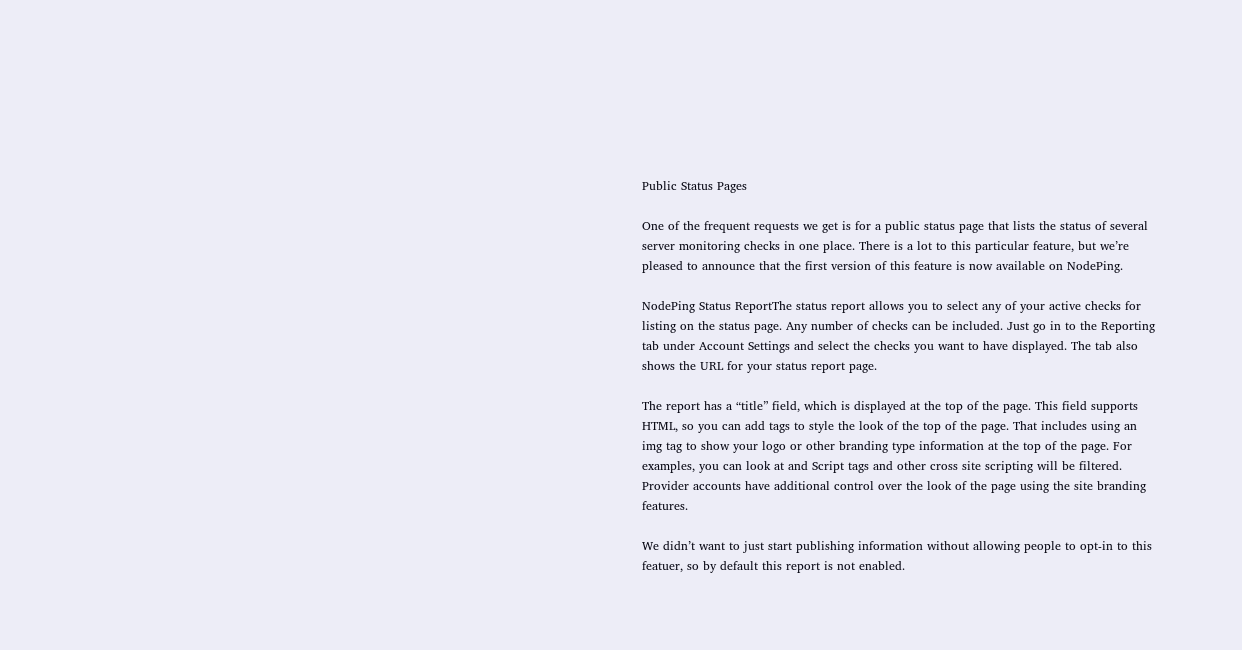Public Status Pages

One of the frequent requests we get is for a public status page that lists the status of several server monitoring checks in one place. There is a lot to this particular feature, but we’re pleased to announce that the first version of this feature is now available on NodePing.

NodePing Status ReportThe status report allows you to select any of your active checks for listing on the status page. Any number of checks can be included. Just go in to the Reporting tab under Account Settings and select the checks you want to have displayed. The tab also shows the URL for your status report page.

The report has a “title” field, which is displayed at the top of the page. This field supports HTML, so you can add tags to style the look of the top of the page. That includes using an img tag to show your logo or other branding type information at the top of the page. For examples, you can look at and Script tags and other cross site scripting will be filtered. Provider accounts have additional control over the look of the page using the site branding features.

We didn’t want to just start publishing information without allowing people to opt-in to this featuer, so by default this report is not enabled.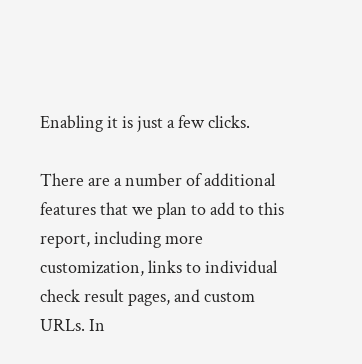Enabling it is just a few clicks.

There are a number of additional features that we plan to add to this report, including more customization, links to individual check result pages, and custom URLs. In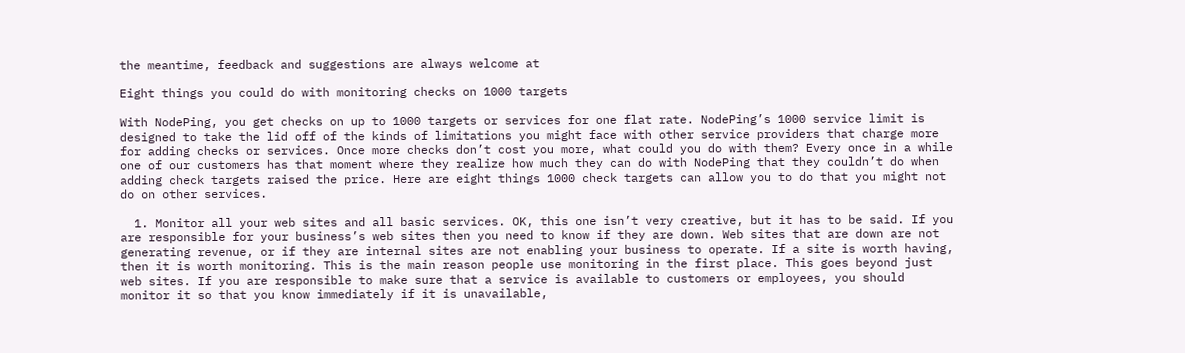the meantime, feedback and suggestions are always welcome at

Eight things you could do with monitoring checks on 1000 targets

With NodePing, you get checks on up to 1000 targets or services for one flat rate. NodePing’s 1000 service limit is designed to take the lid off of the kinds of limitations you might face with other service providers that charge more for adding checks or services. Once more checks don’t cost you more, what could you do with them? Every once in a while one of our customers has that moment where they realize how much they can do with NodePing that they couldn’t do when adding check targets raised the price. Here are eight things 1000 check targets can allow you to do that you might not do on other services.

  1. Monitor all your web sites and all basic services. OK, this one isn’t very creative, but it has to be said. If you are responsible for your business’s web sites then you need to know if they are down. Web sites that are down are not generating revenue, or if they are internal sites are not enabling your business to operate. If a site is worth having, then it is worth monitoring. This is the main reason people use monitoring in the first place. This goes beyond just web sites. If you are responsible to make sure that a service is available to customers or employees, you should monitor it so that you know immediately if it is unavailable,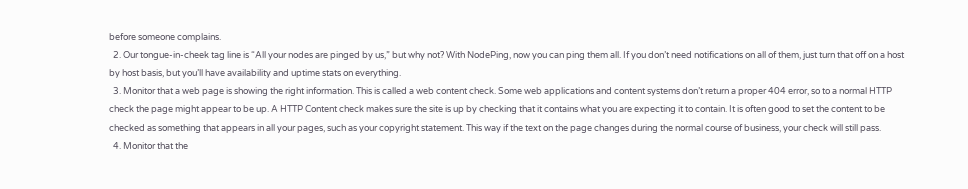before someone complains.
  2. Our tongue-in-cheek tag line is “All your nodes are pinged by us,” but why not? With NodePing, now you can ping them all. If you don’t need notifications on all of them, just turn that off on a host by host basis, but you’ll have availability and uptime stats on everything.
  3. Monitor that a web page is showing the right information. This is called a web content check. Some web applications and content systems don’t return a proper 404 error, so to a normal HTTP check the page might appear to be up. A HTTP Content check makes sure the site is up by checking that it contains what you are expecting it to contain. It is often good to set the content to be checked as something that appears in all your pages, such as your copyright statement. This way if the text on the page changes during the normal course of business, your check will still pass.
  4. Monitor that the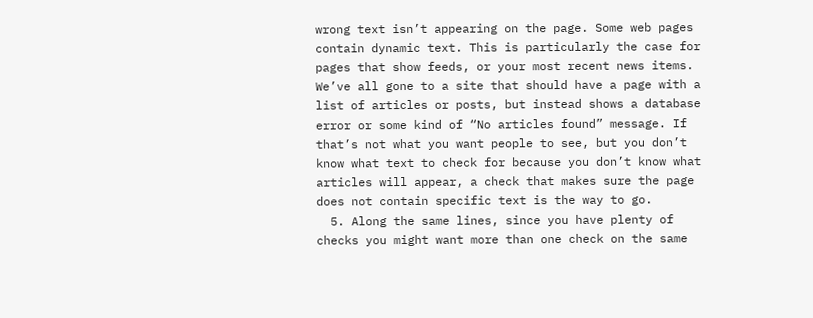wrong text isn’t appearing on the page. Some web pages contain dynamic text. This is particularly the case for pages that show feeds, or your most recent news items. We’ve all gone to a site that should have a page with a list of articles or posts, but instead shows a database error or some kind of “No articles found” message. If that’s not what you want people to see, but you don’t know what text to check for because you don’t know what articles will appear, a check that makes sure the page does not contain specific text is the way to go.
  5. Along the same lines, since you have plenty of checks you might want more than one check on the same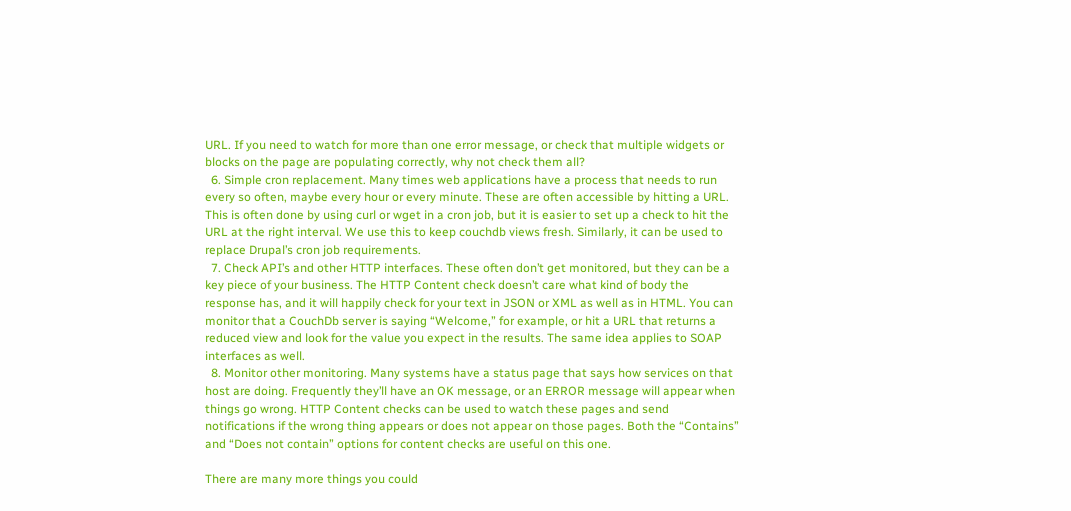URL. If you need to watch for more than one error message, or check that multiple widgets or blocks on the page are populating correctly, why not check them all?
  6. Simple cron replacement. Many times web applications have a process that needs to run every so often, maybe every hour or every minute. These are often accessible by hitting a URL. This is often done by using curl or wget in a cron job, but it is easier to set up a check to hit the URL at the right interval. We use this to keep couchdb views fresh. Similarly, it can be used to replace Drupal’s cron job requirements.
  7. Check API’s and other HTTP interfaces. These often don’t get monitored, but they can be a key piece of your business. The HTTP Content check doesn’t care what kind of body the response has, and it will happily check for your text in JSON or XML as well as in HTML. You can monitor that a CouchDb server is saying “Welcome,” for example, or hit a URL that returns a reduced view and look for the value you expect in the results. The same idea applies to SOAP interfaces as well.
  8. Monitor other monitoring. Many systems have a status page that says how services on that host are doing. Frequently they’ll have an OK message, or an ERROR message will appear when things go wrong. HTTP Content checks can be used to watch these pages and send notifications if the wrong thing appears or does not appear on those pages. Both the “Contains” and “Does not contain” options for content checks are useful on this one.

There are many more things you could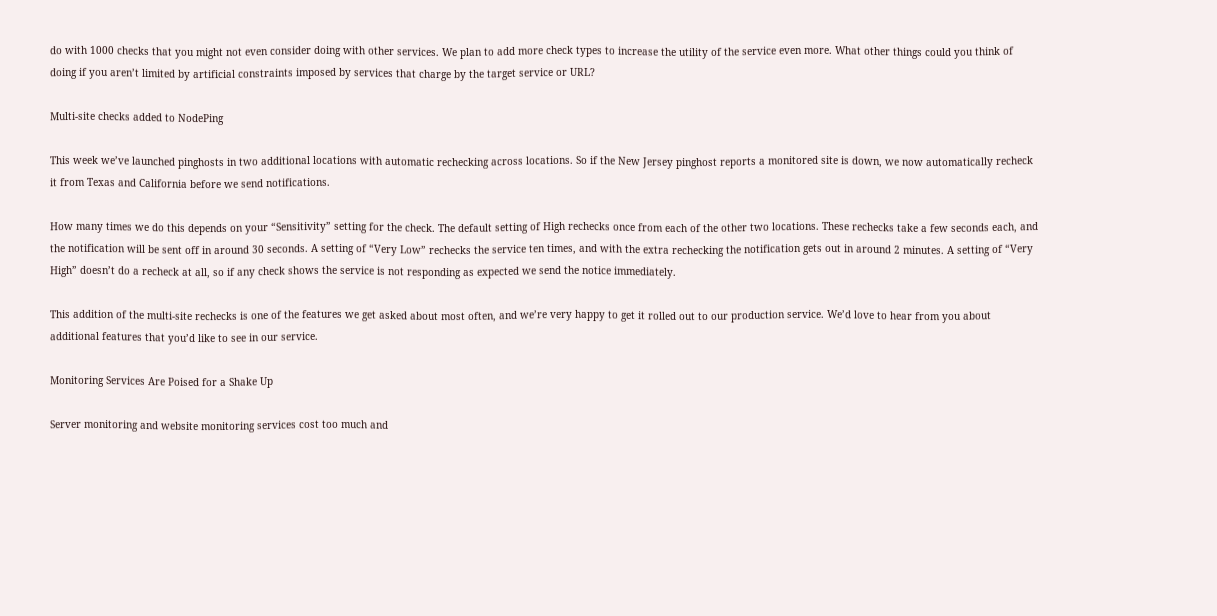do with 1000 checks that you might not even consider doing with other services. We plan to add more check types to increase the utility of the service even more. What other things could you think of doing if you aren’t limited by artificial constraints imposed by services that charge by the target service or URL?

Multi-site checks added to NodePing

This week we’ve launched pinghosts in two additional locations with automatic rechecking across locations. So if the New Jersey pinghost reports a monitored site is down, we now automatically recheck it from Texas and California before we send notifications.

How many times we do this depends on your “Sensitivity” setting for the check. The default setting of High rechecks once from each of the other two locations. These rechecks take a few seconds each, and the notification will be sent off in around 30 seconds. A setting of “Very Low” rechecks the service ten times, and with the extra rechecking the notification gets out in around 2 minutes. A setting of “Very High” doesn’t do a recheck at all, so if any check shows the service is not responding as expected we send the notice immediately.

This addition of the multi-site rechecks is one of the features we get asked about most often, and we’re very happy to get it rolled out to our production service. We’d love to hear from you about additional features that you’d like to see in our service.

Monitoring Services Are Poised for a Shake Up

Server monitoring and website monitoring services cost too much and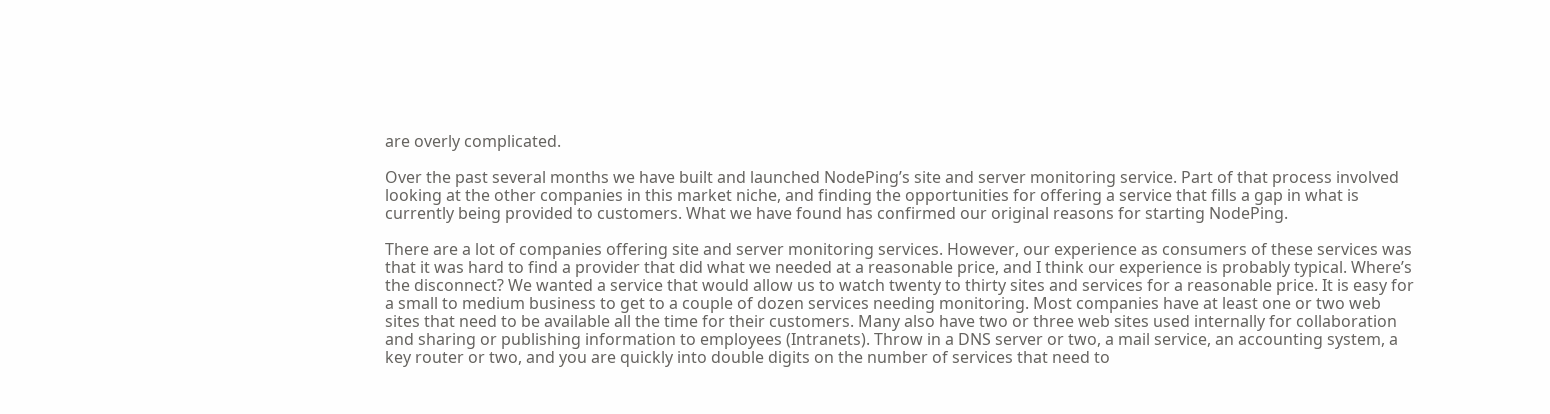are overly complicated.

Over the past several months we have built and launched NodePing’s site and server monitoring service. Part of that process involved looking at the other companies in this market niche, and finding the opportunities for offering a service that fills a gap in what is currently being provided to customers. What we have found has confirmed our original reasons for starting NodePing.

There are a lot of companies offering site and server monitoring services. However, our experience as consumers of these services was that it was hard to find a provider that did what we needed at a reasonable price, and I think our experience is probably typical. Where’s the disconnect? We wanted a service that would allow us to watch twenty to thirty sites and services for a reasonable price. It is easy for a small to medium business to get to a couple of dozen services needing monitoring. Most companies have at least one or two web sites that need to be available all the time for their customers. Many also have two or three web sites used internally for collaboration and sharing or publishing information to employees (Intranets). Throw in a DNS server or two, a mail service, an accounting system, a key router or two, and you are quickly into double digits on the number of services that need to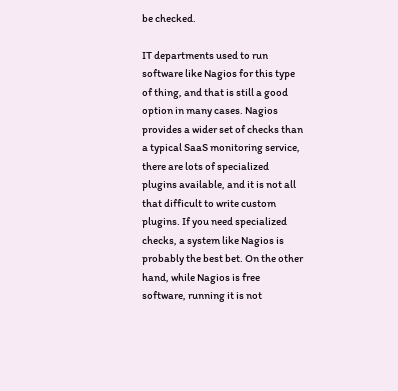be checked.

IT departments used to run software like Nagios for this type of thing, and that is still a good option in many cases. Nagios provides a wider set of checks than a typical SaaS monitoring service, there are lots of specialized plugins available, and it is not all that difficult to write custom plugins. If you need specialized checks, a system like Nagios is probably the best bet. On the other hand, while Nagios is free software, running it is not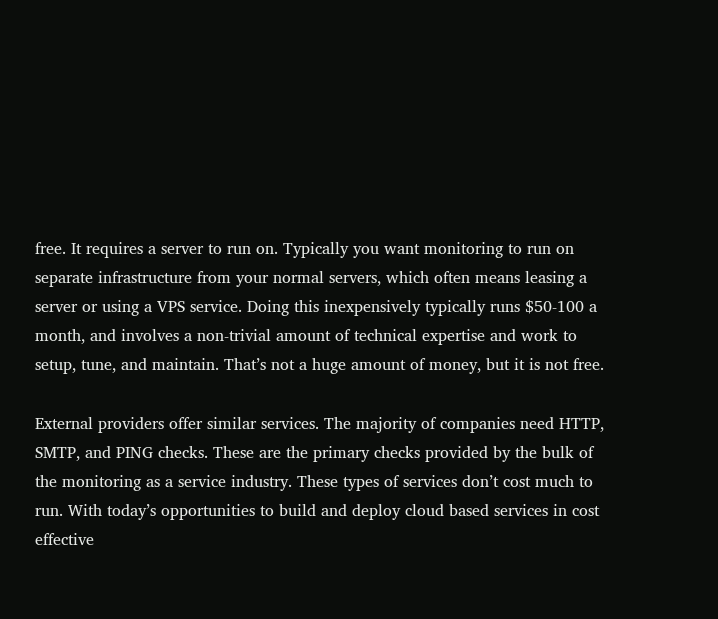free. It requires a server to run on. Typically you want monitoring to run on separate infrastructure from your normal servers, which often means leasing a server or using a VPS service. Doing this inexpensively typically runs $50-100 a month, and involves a non-trivial amount of technical expertise and work to setup, tune, and maintain. That’s not a huge amount of money, but it is not free.

External providers offer similar services. The majority of companies need HTTP, SMTP, and PING checks. These are the primary checks provided by the bulk of the monitoring as a service industry. These types of services don’t cost much to run. With today’s opportunities to build and deploy cloud based services in cost effective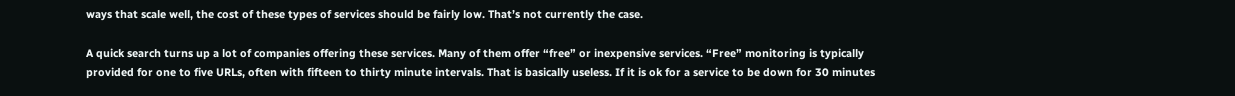ways that scale well, the cost of these types of services should be fairly low. That’s not currently the case.

A quick search turns up a lot of companies offering these services. Many of them offer “free” or inexpensive services. “Free” monitoring is typically provided for one to five URLs, often with fifteen to thirty minute intervals. That is basically useless. If it is ok for a service to be down for 30 minutes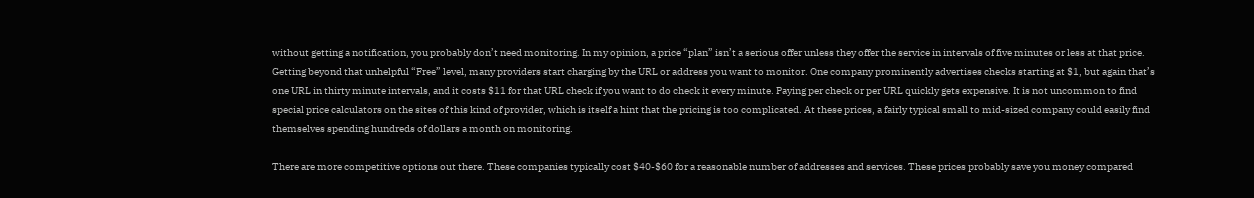without getting a notification, you probably don’t need monitoring. In my opinion, a price “plan” isn’t a serious offer unless they offer the service in intervals of five minutes or less at that price. Getting beyond that unhelpful “Free” level, many providers start charging by the URL or address you want to monitor. One company prominently advertises checks starting at $1, but again that’s one URL in thirty minute intervals, and it costs $11 for that URL check if you want to do check it every minute. Paying per check or per URL quickly gets expensive. It is not uncommon to find special price calculators on the sites of this kind of provider, which is itself a hint that the pricing is too complicated. At these prices, a fairly typical small to mid-sized company could easily find themselves spending hundreds of dollars a month on monitoring.

There are more competitive options out there. These companies typically cost $40-$60 for a reasonable number of addresses and services. These prices probably save you money compared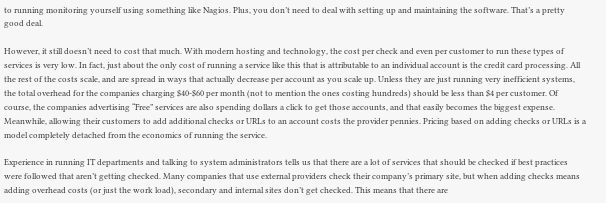to running monitoring yourself using something like Nagios. Plus, you don’t need to deal with setting up and maintaining the software. That’s a pretty good deal.

However, it still doesn’t need to cost that much. With modern hosting and technology, the cost per check and even per customer to run these types of services is very low. In fact, just about the only cost of running a service like this that is attributable to an individual account is the credit card processing. All the rest of the costs scale, and are spread in ways that actually decrease per account as you scale up. Unless they are just running very inefficient systems, the total overhead for the companies charging $40-$60 per month (not to mention the ones costing hundreds) should be less than $4 per customer. Of course, the companies advertising “Free” services are also spending dollars a click to get those accounts, and that easily becomes the biggest expense. Meanwhile, allowing their customers to add additional checks or URLs to an account costs the provider pennies. Pricing based on adding checks or URLs is a model completely detached from the economics of running the service.

Experience in running IT departments and talking to system administrators tells us that there are a lot of services that should be checked if best practices were followed that aren’t getting checked. Many companies that use external providers check their company’s primary site, but when adding checks means adding overhead costs (or just the work load), secondary and internal sites don’t get checked. This means that there are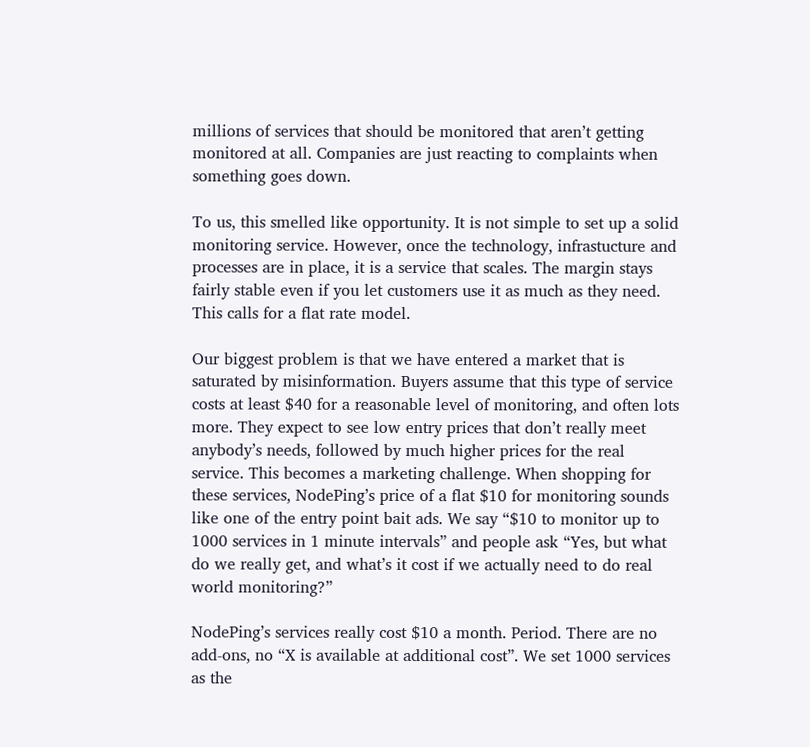millions of services that should be monitored that aren’t getting monitored at all. Companies are just reacting to complaints when something goes down.

To us, this smelled like opportunity. It is not simple to set up a solid monitoring service. However, once the technology, infrastucture and processes are in place, it is a service that scales. The margin stays fairly stable even if you let customers use it as much as they need. This calls for a flat rate model.

Our biggest problem is that we have entered a market that is saturated by misinformation. Buyers assume that this type of service costs at least $40 for a reasonable level of monitoring, and often lots more. They expect to see low entry prices that don’t really meet anybody’s needs, followed by much higher prices for the real service. This becomes a marketing challenge. When shopping for these services, NodePing’s price of a flat $10 for monitoring sounds like one of the entry point bait ads. We say “$10 to monitor up to 1000 services in 1 minute intervals” and people ask “Yes, but what do we really get, and what’s it cost if we actually need to do real world monitoring?”

NodePing’s services really cost $10 a month. Period. There are no add-ons, no “X is available at additional cost”. We set 1000 services as the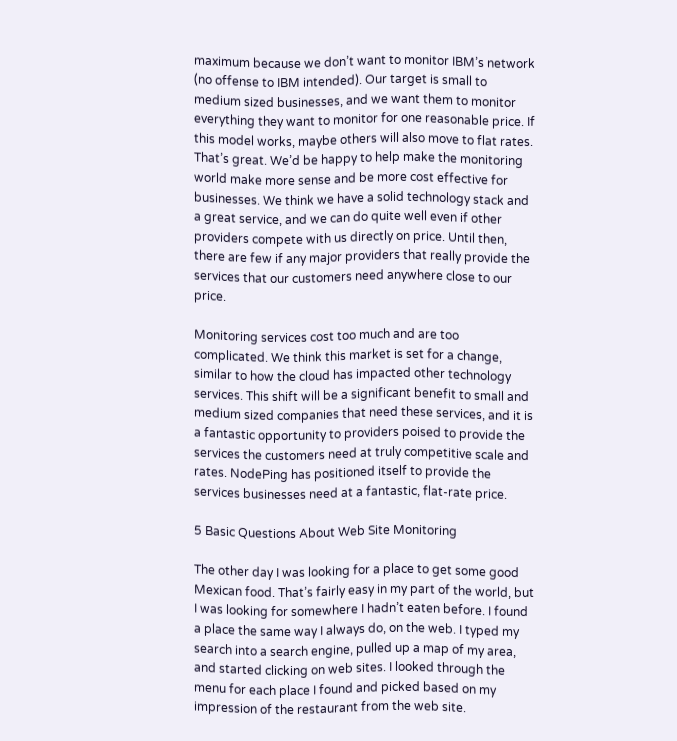maximum because we don’t want to monitor IBM’s network (no offense to IBM intended). Our target is small to medium sized businesses, and we want them to monitor everything they want to monitor for one reasonable price. If this model works, maybe others will also move to flat rates. That’s great. We’d be happy to help make the monitoring world make more sense and be more cost effective for businesses. We think we have a solid technology stack and a great service, and we can do quite well even if other providers compete with us directly on price. Until then, there are few if any major providers that really provide the services that our customers need anywhere close to our price.

Monitoring services cost too much and are too complicated. We think this market is set for a change, similar to how the cloud has impacted other technology services. This shift will be a significant benefit to small and medium sized companies that need these services, and it is a fantastic opportunity to providers poised to provide the services the customers need at truly competitive scale and rates. NodePing has positioned itself to provide the services businesses need at a fantastic, flat-rate price.

5 Basic Questions About Web Site Monitoring

The other day I was looking for a place to get some good Mexican food. That’s fairly easy in my part of the world, but I was looking for somewhere I hadn’t eaten before. I found a place the same way I always do, on the web. I typed my search into a search engine, pulled up a map of my area, and started clicking on web sites. I looked through the menu for each place I found and picked based on my impression of the restaurant from the web site.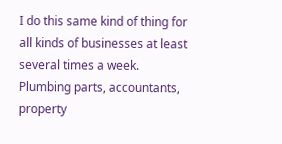I do this same kind of thing for all kinds of businesses at least several times a week. Plumbing parts, accountants, property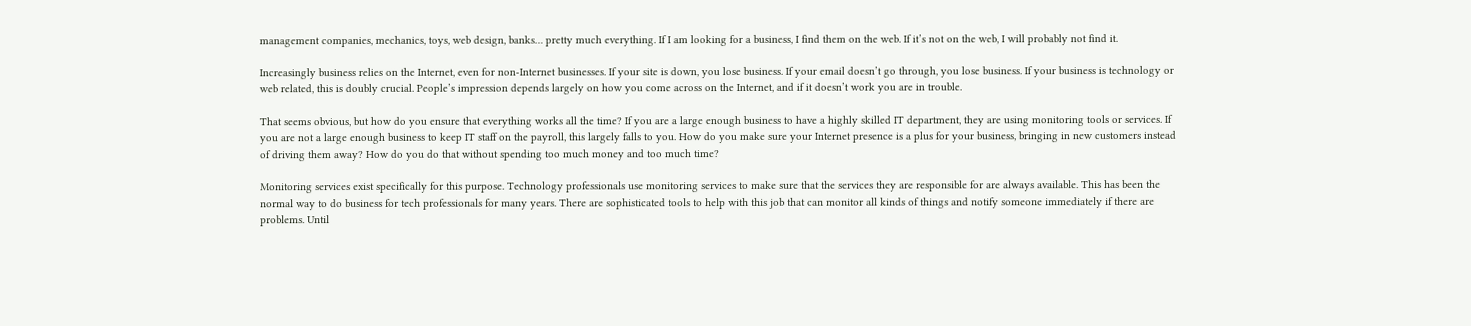management companies, mechanics, toys, web design, banks… pretty much everything. If I am looking for a business, I find them on the web. If it’s not on the web, I will probably not find it.

Increasingly business relies on the Internet, even for non-Internet businesses. If your site is down, you lose business. If your email doesn’t go through, you lose business. If your business is technology or web related, this is doubly crucial. People’s impression depends largely on how you come across on the Internet, and if it doesn’t work you are in trouble.

That seems obvious, but how do you ensure that everything works all the time? If you are a large enough business to have a highly skilled IT department, they are using monitoring tools or services. If you are not a large enough business to keep IT staff on the payroll, this largely falls to you. How do you make sure your Internet presence is a plus for your business, bringing in new customers instead of driving them away? How do you do that without spending too much money and too much time?

Monitoring services exist specifically for this purpose. Technology professionals use monitoring services to make sure that the services they are responsible for are always available. This has been the normal way to do business for tech professionals for many years. There are sophisticated tools to help with this job that can monitor all kinds of things and notify someone immediately if there are problems. Until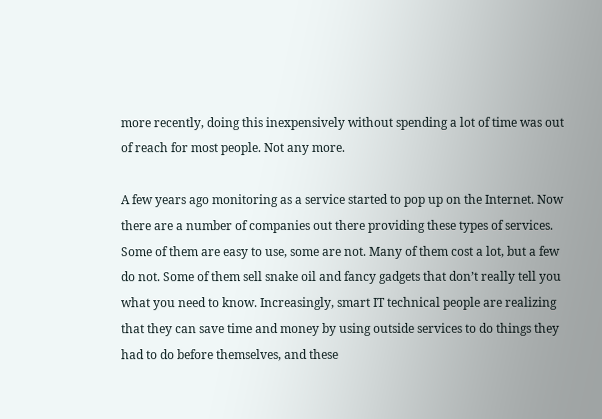more recently, doing this inexpensively without spending a lot of time was out of reach for most people. Not any more.

A few years ago monitoring as a service started to pop up on the Internet. Now there are a number of companies out there providing these types of services. Some of them are easy to use, some are not. Many of them cost a lot, but a few do not. Some of them sell snake oil and fancy gadgets that don’t really tell you what you need to know. Increasingly, smart IT technical people are realizing that they can save time and money by using outside services to do things they had to do before themselves, and these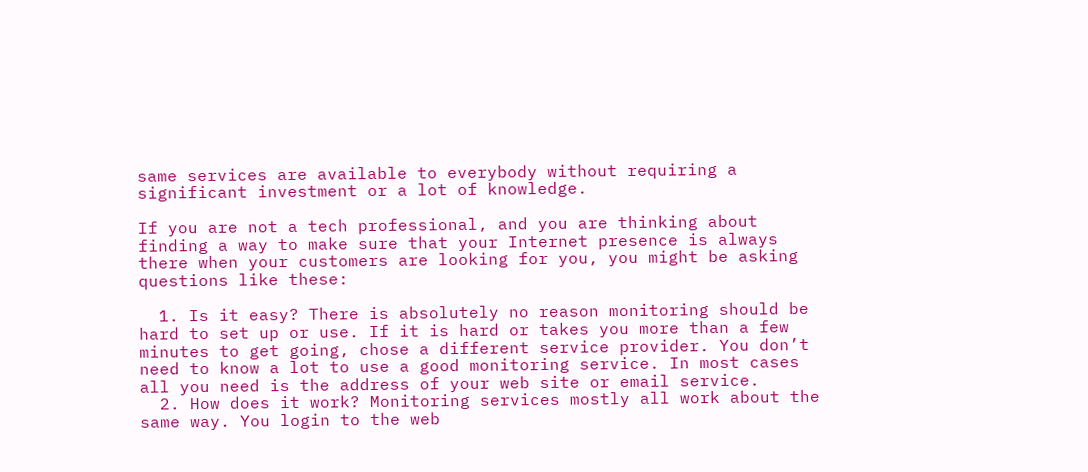same services are available to everybody without requiring a significant investment or a lot of knowledge.

If you are not a tech professional, and you are thinking about finding a way to make sure that your Internet presence is always there when your customers are looking for you, you might be asking questions like these:

  1. Is it easy? There is absolutely no reason monitoring should be hard to set up or use. If it is hard or takes you more than a few minutes to get going, chose a different service provider. You don’t need to know a lot to use a good monitoring service. In most cases all you need is the address of your web site or email service.
  2. How does it work? Monitoring services mostly all work about the same way. You login to the web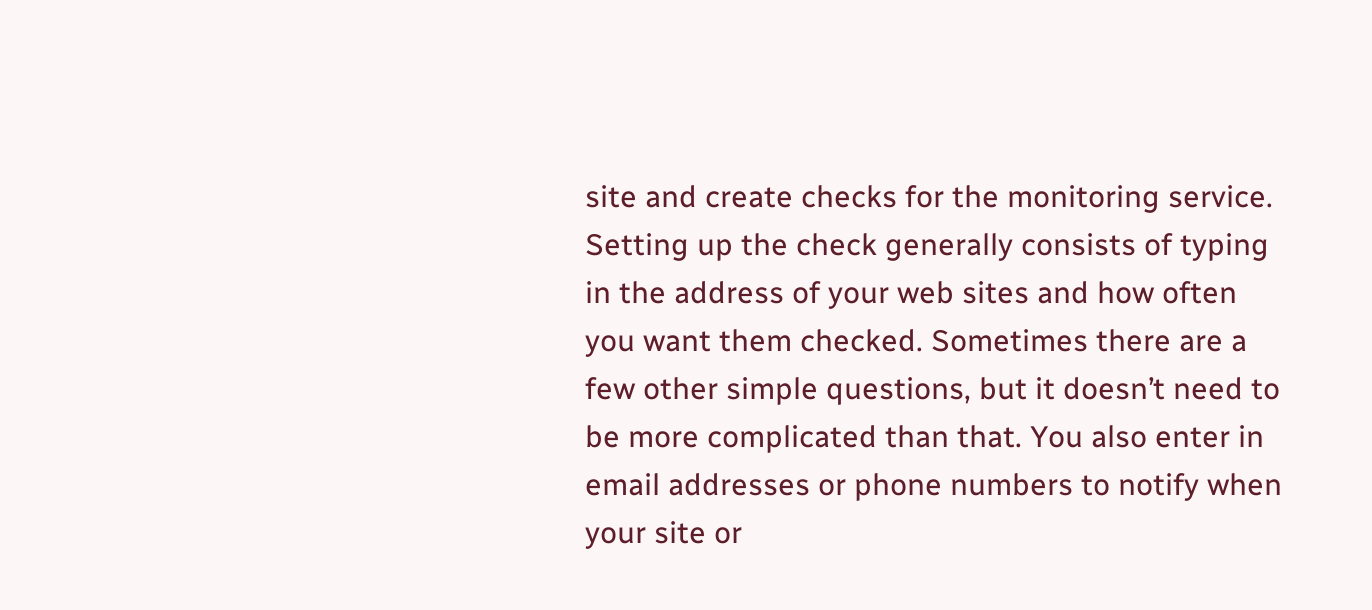site and create checks for the monitoring service. Setting up the check generally consists of typing in the address of your web sites and how often you want them checked. Sometimes there are a few other simple questions, but it doesn’t need to be more complicated than that. You also enter in email addresses or phone numbers to notify when your site or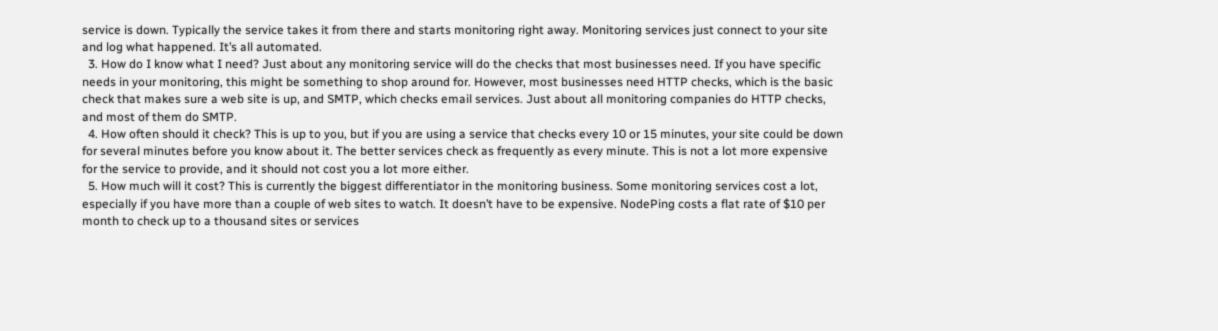service is down. Typically the service takes it from there and starts monitoring right away. Monitoring services just connect to your site and log what happened. It’s all automated.
  3. How do I know what I need? Just about any monitoring service will do the checks that most businesses need. If you have specific needs in your monitoring, this might be something to shop around for. However, most businesses need HTTP checks, which is the basic check that makes sure a web site is up, and SMTP, which checks email services. Just about all monitoring companies do HTTP checks, and most of them do SMTP.
  4. How often should it check? This is up to you, but if you are using a service that checks every 10 or 15 minutes, your site could be down for several minutes before you know about it. The better services check as frequently as every minute. This is not a lot more expensive for the service to provide, and it should not cost you a lot more either.
  5. How much will it cost? This is currently the biggest differentiator in the monitoring business. Some monitoring services cost a lot, especially if you have more than a couple of web sites to watch. It doesn’t have to be expensive. NodePing costs a flat rate of $10 per month to check up to a thousand sites or services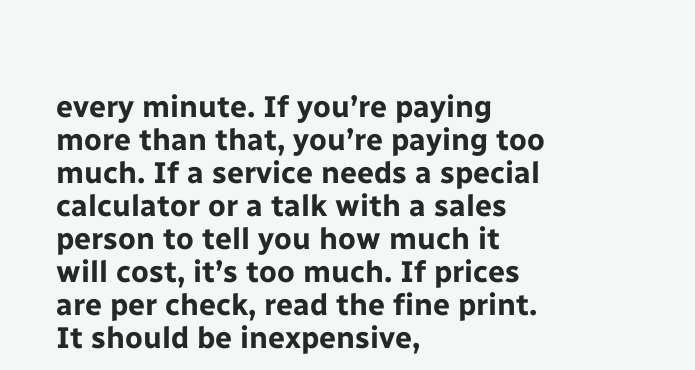every minute. If you’re paying more than that, you’re paying too much. If a service needs a special calculator or a talk with a sales person to tell you how much it will cost, it’s too much. If prices are per check, read the fine print. It should be inexpensive,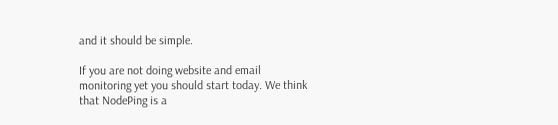and it should be simple.

If you are not doing website and email monitoring yet you should start today. We think that NodePing is a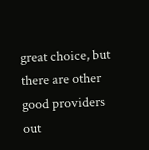great choice, but there are other good providers out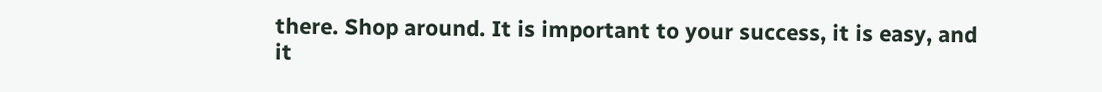there. Shop around. It is important to your success, it is easy, and it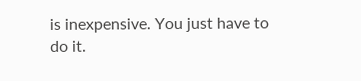is inexpensive. You just have to do it.